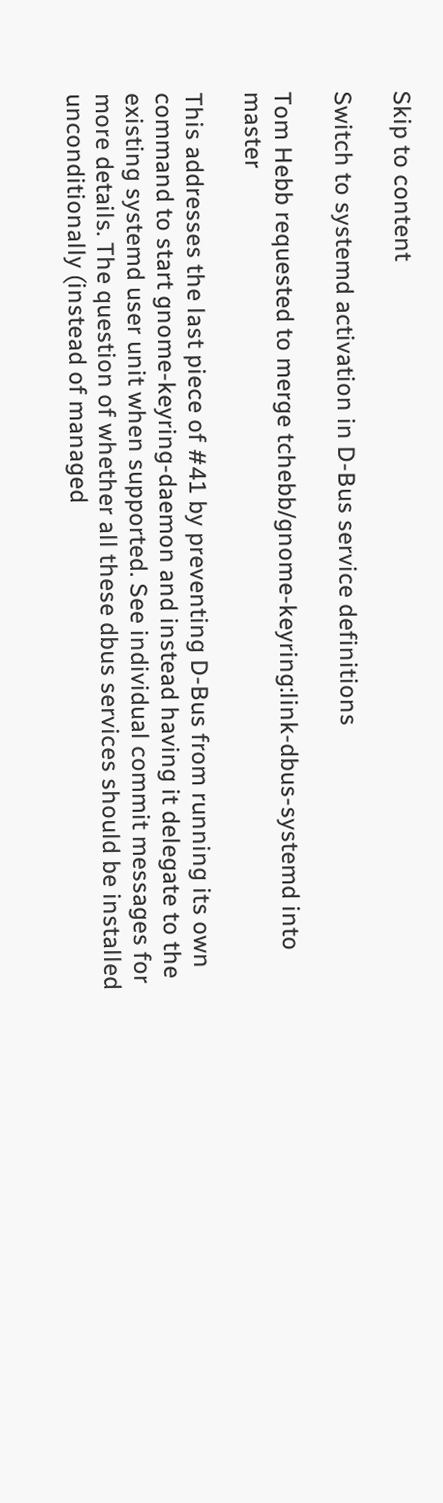Skip to content

Switch to systemd activation in D-Bus service definitions

Tom Hebb requested to merge tchebb/gnome-keyring:link-dbus-systemd into master

This addresses the last piece of #41 by preventing D-Bus from running its own command to start gnome-keyring-daemon and instead having it delegate to the existing systemd user unit when supported. See individual commit messages for more details. The question of whether all these dbus services should be installed unconditionally (instead of managed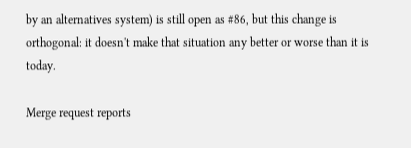by an alternatives system) is still open as #86, but this change is orthogonal: it doesn't make that situation any better or worse than it is today.

Merge request reports